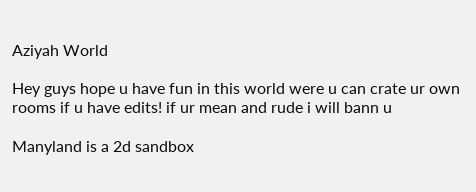Aziyah World

Hey guys hope u have fun in this world were u can crate ur own rooms if u have edits! if ur mean and rude i will bann u

Manyland is a 2d sandbox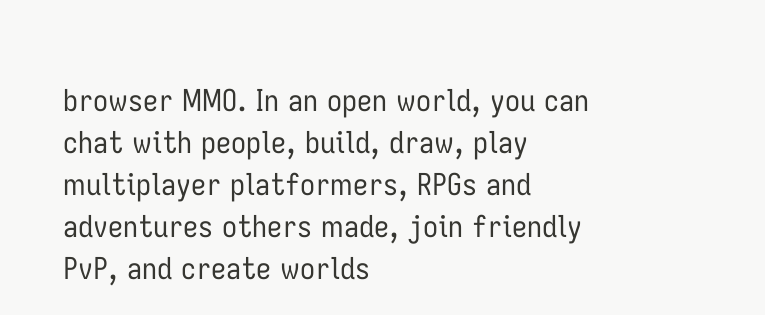browser MMO. In an open world, you can chat with people, build, draw, play multiplayer platformers, RPGs and adventures others made, join friendly PvP, and create worlds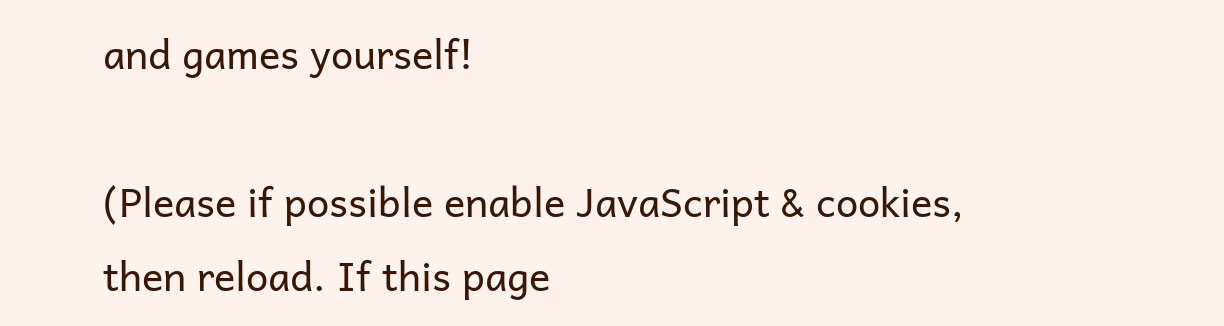and games yourself!

(Please if possible enable JavaScript & cookies, then reload. If this page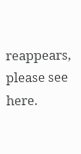reappears, please see here.